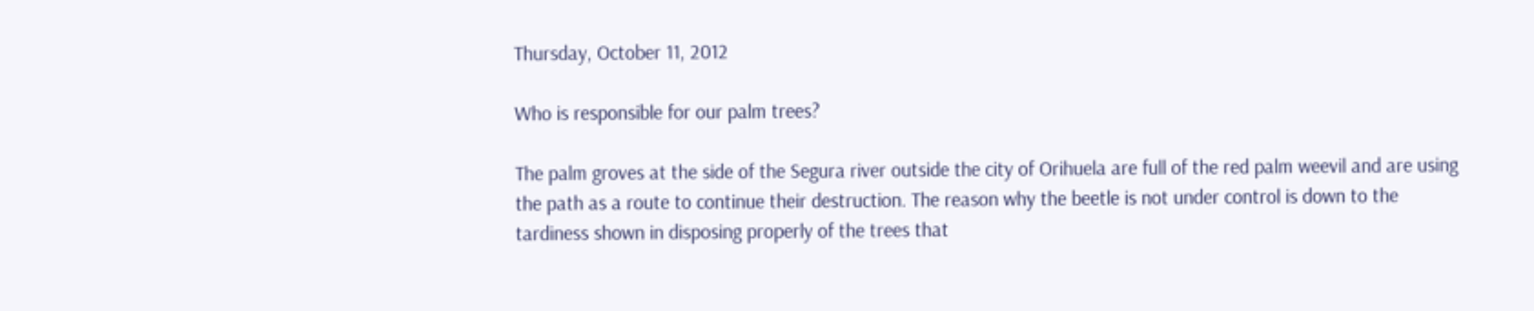Thursday, October 11, 2012

Who is responsible for our palm trees?

The palm groves at the side of the Segura river outside the city of Orihuela are full of the red palm weevil and are using the path as a route to continue their destruction. The reason why the beetle is not under control is down to the tardiness shown in disposing properly of the trees that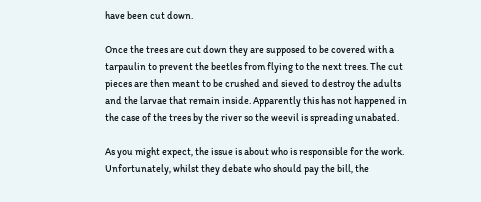have been cut down.

Once the trees are cut down they are supposed to be covered with a tarpaulin to prevent the beetles from flying to the next trees. The cut pieces are then meant to be crushed and sieved to destroy the adults and the larvae that remain inside. Apparently this has not happened in the case of the trees by the river so the weevil is spreading unabated.

As you might expect, the issue is about who is responsible for the work. Unfortunately, whilst they debate who should pay the bill, the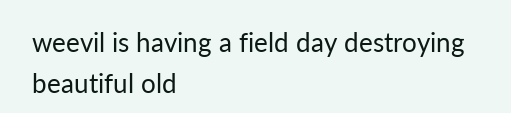weevil is having a field day destroying beautiful old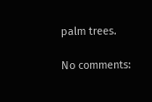palm trees.

No comments: